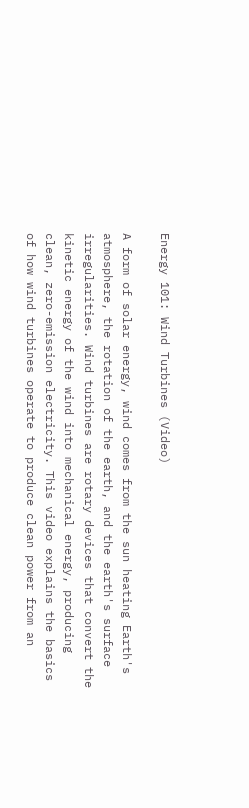Energy 101: Wind Turbines (Video)

A form of solar energy, wind comes from the sun heating Earth's atmosphere, the rotation of the earth, and the earth's surface irregularities. Wind turbines are rotary devices that convert the kinetic energy of the wind into mechanical energy, producing clean, zero-emission electricity. This video explains the basics of how wind turbines operate to produce clean power from an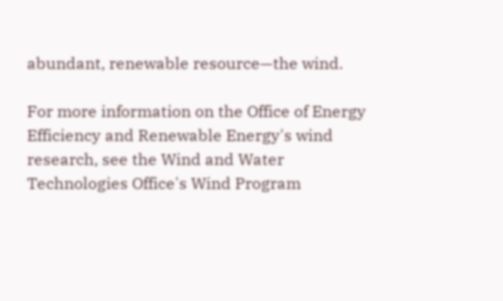abundant, renewable resource—the wind.

For more information on the Office of Energy Efficiency and Renewable Energy's wind research, see the Wind and Water Technologies Office's Wind Program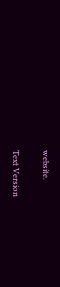website.

Text Version